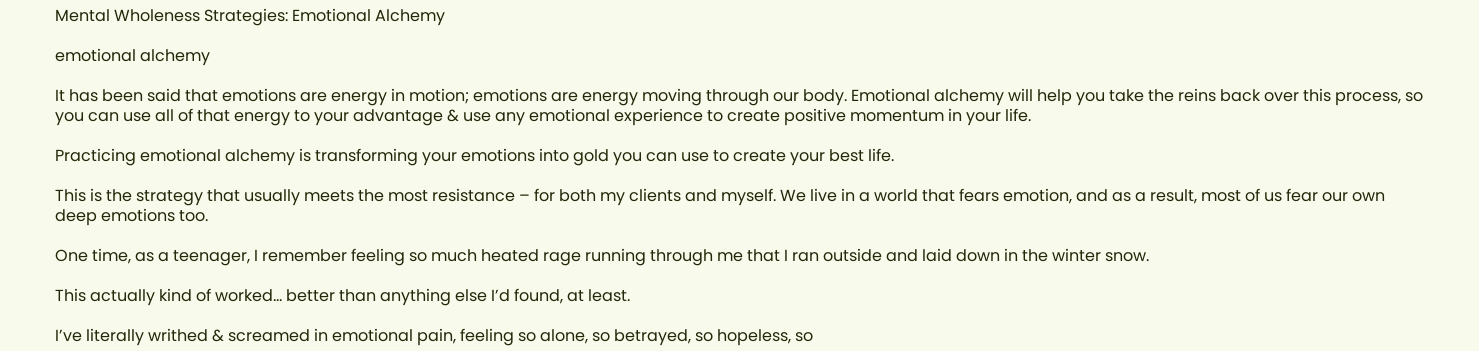Mental Wholeness Strategies: Emotional Alchemy

emotional alchemy

It has been said that emotions are energy in motion; emotions are energy moving through our body. Emotional alchemy will help you take the reins back over this process, so you can use all of that energy to your advantage & use any emotional experience to create positive momentum in your life.

Practicing emotional alchemy is transforming your emotions into gold you can use to create your best life.

This is the strategy that usually meets the most resistance – for both my clients and myself. We live in a world that fears emotion, and as a result, most of us fear our own deep emotions too.

One time, as a teenager, I remember feeling so much heated rage running through me that I ran outside and laid down in the winter snow.

This actually kind of worked… better than anything else I’d found, at least.

I’ve literally writhed & screamed in emotional pain, feeling so alone, so betrayed, so hopeless, so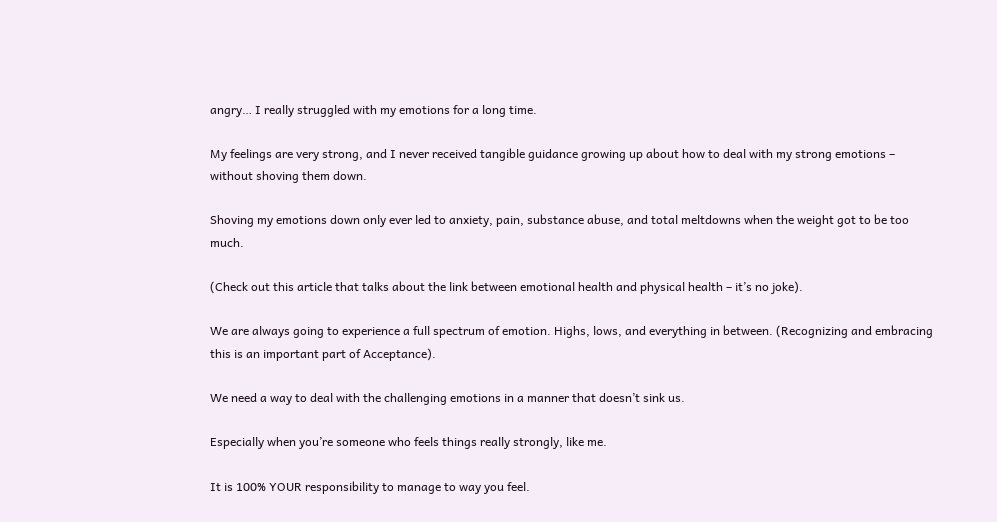angry… I really struggled with my emotions for a long time.

My feelings are very strong, and I never received tangible guidance growing up about how to deal with my strong emotions – without shoving them down.

Shoving my emotions down only ever led to anxiety, pain, substance abuse, and total meltdowns when the weight got to be too much.

(Check out this article that talks about the link between emotional health and physical health – it’s no joke).

We are always going to experience a full spectrum of emotion. Highs, lows, and everything in between. (Recognizing and embracing this is an important part of Acceptance).

We need a way to deal with the challenging emotions in a manner that doesn’t sink us.

Especially when you’re someone who feels things really strongly, like me.

It is 100% YOUR responsibility to manage to way you feel.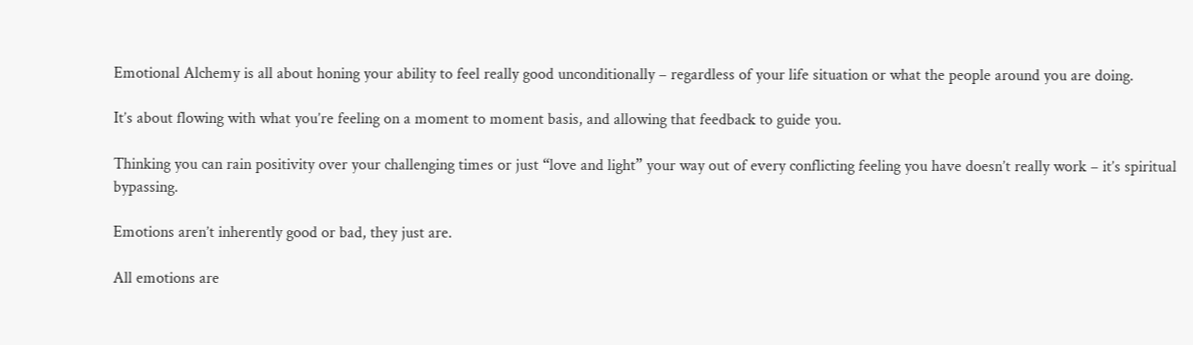Emotional Alchemy is all about honing your ability to feel really good unconditionally – regardless of your life situation or what the people around you are doing.

It’s about flowing with what you’re feeling on a moment to moment basis, and allowing that feedback to guide you.

Thinking you can rain positivity over your challenging times or just “love and light” your way out of every conflicting feeling you have doesn’t really work – it’s spiritual bypassing.

Emotions aren’t inherently good or bad, they just are.

All emotions are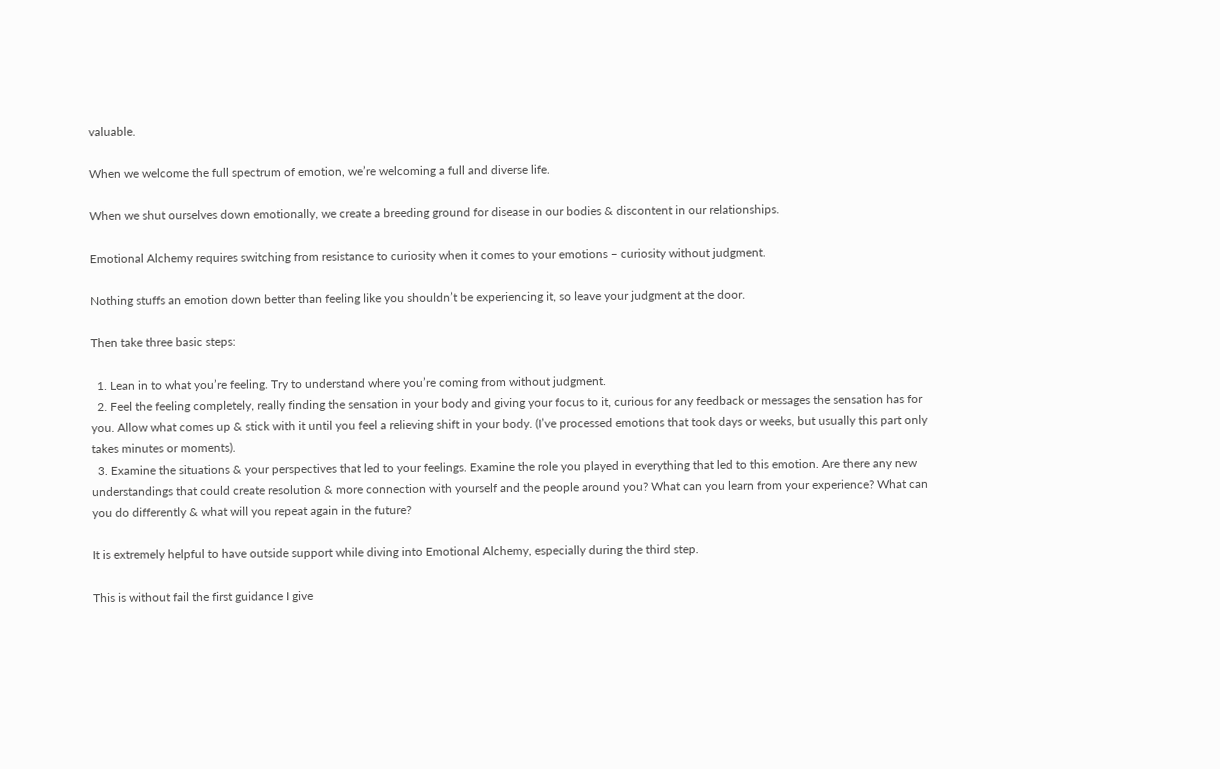valuable.

When we welcome the full spectrum of emotion, we’re welcoming a full and diverse life.

When we shut ourselves down emotionally, we create a breeding ground for disease in our bodies & discontent in our relationships.

Emotional Alchemy requires switching from resistance to curiosity when it comes to your emotions – curiosity without judgment.

Nothing stuffs an emotion down better than feeling like you shouldn’t be experiencing it, so leave your judgment at the door.

Then take three basic steps:

  1. Lean in to what you’re feeling. Try to understand where you’re coming from without judgment.
  2. Feel the feeling completely, really finding the sensation in your body and giving your focus to it, curious for any feedback or messages the sensation has for you. Allow what comes up & stick with it until you feel a relieving shift in your body. (I’ve processed emotions that took days or weeks, but usually this part only takes minutes or moments).
  3. Examine the situations & your perspectives that led to your feelings. Examine the role you played in everything that led to this emotion. Are there any new understandings that could create resolution & more connection with yourself and the people around you? What can you learn from your experience? What can you do differently & what will you repeat again in the future?

It is extremely helpful to have outside support while diving into Emotional Alchemy, especially during the third step.

This is without fail the first guidance I give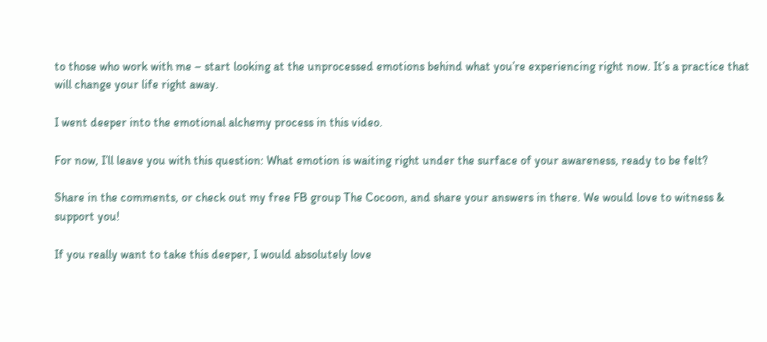to those who work with me – start looking at the unprocessed emotions behind what you’re experiencing right now. It’s a practice that will change your life right away.

I went deeper into the emotional alchemy process in this video.

For now, I’ll leave you with this question: What emotion is waiting right under the surface of your awareness, ready to be felt?

Share in the comments, or check out my free FB group The Cocoon, and share your answers in there. We would love to witness & support you!

If you really want to take this deeper, I would absolutely love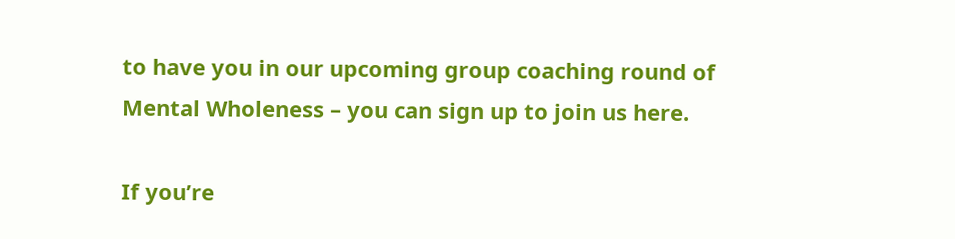to have you in our upcoming group coaching round of Mental Wholeness – you can sign up to join us here.

If you’re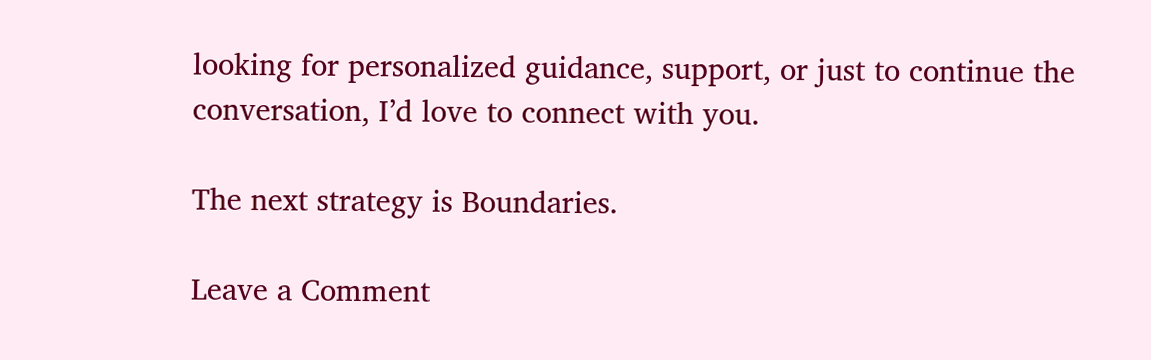looking for personalized guidance, support, or just to continue the conversation, I’d love to connect with you.

The next strategy is Boundaries.

Leave a Comment